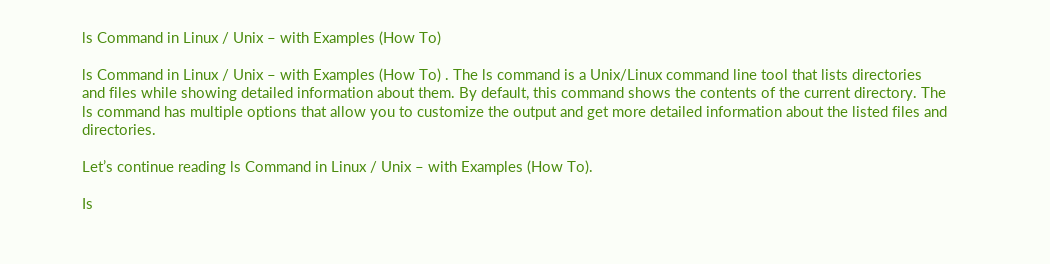ls Command in Linux / Unix – with Examples (How To)

ls Command in Linux / Unix – with Examples (How To) . The ls command is a Unix/Linux command line tool that lists directories and files while showing detailed information about them. By default, this command shows the contents of the current directory. The ls command has multiple options that allow you to customize the output and get more detailed information about the listed files and directories.

Let’s continue reading ls Command in Linux / Unix – with Examples (How To).

Is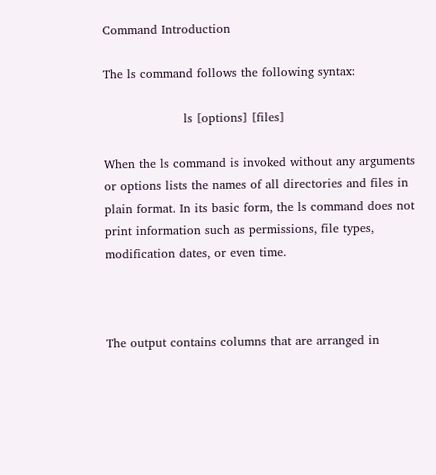Command Introduction

The ls command follows the following syntax:

                    ls [options] [files]

When the ls command is invoked without any arguments or options lists the names of all directories and files in plain format. In its basic form, the ls command does not print information such as permissions, file types, modification dates, or even time.



The output contains columns that are arranged in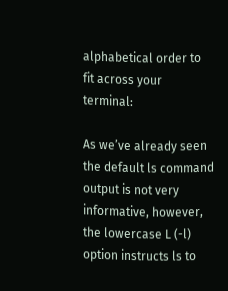alphabetical order to fit across your terminal:

As we’ve already seen the default ls command output is not very informative, however, the lowercase L (-l) option instructs ls to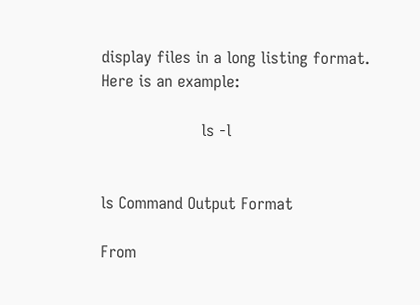display files in a long listing format. Here is an example:

                    ls -l


ls Command Output Format

From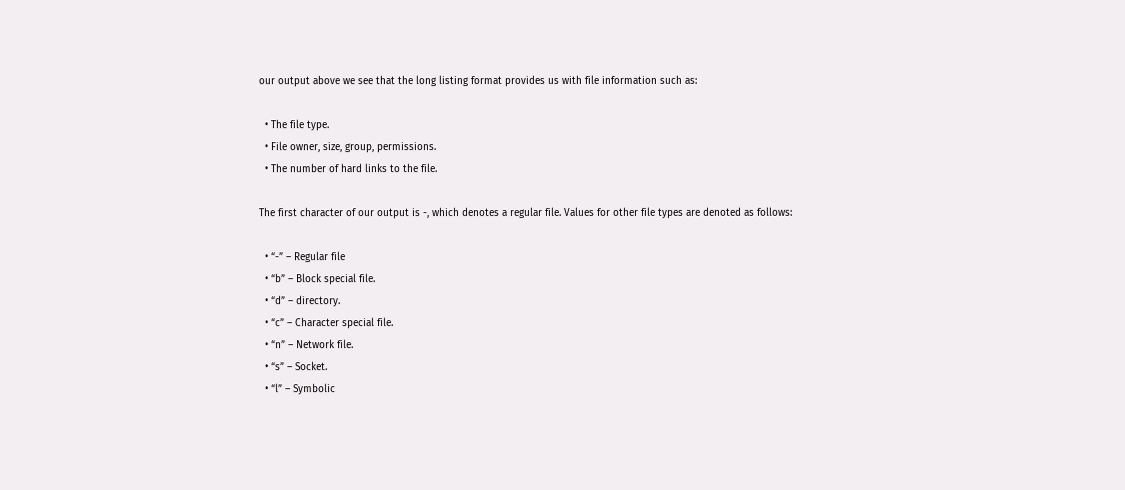our output above we see that the long listing format provides us with file information such as:

  • The file type.
  • File owner, size, group, permissions.
  • The number of hard links to the file.

The first character of our output is -, which denotes a regular file. Values for other file types are denoted as follows:

  • “-” – Regular file
  • “b” – Block special file.
  • “d” – directory.
  • “c” – Character special file.
  • “n” – Network file.
  • “s” – Socket.
  • “l” – Symbolic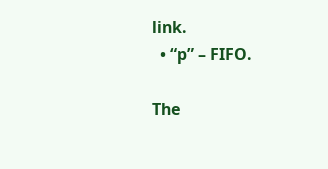link.
  • “p” – FIFO.

The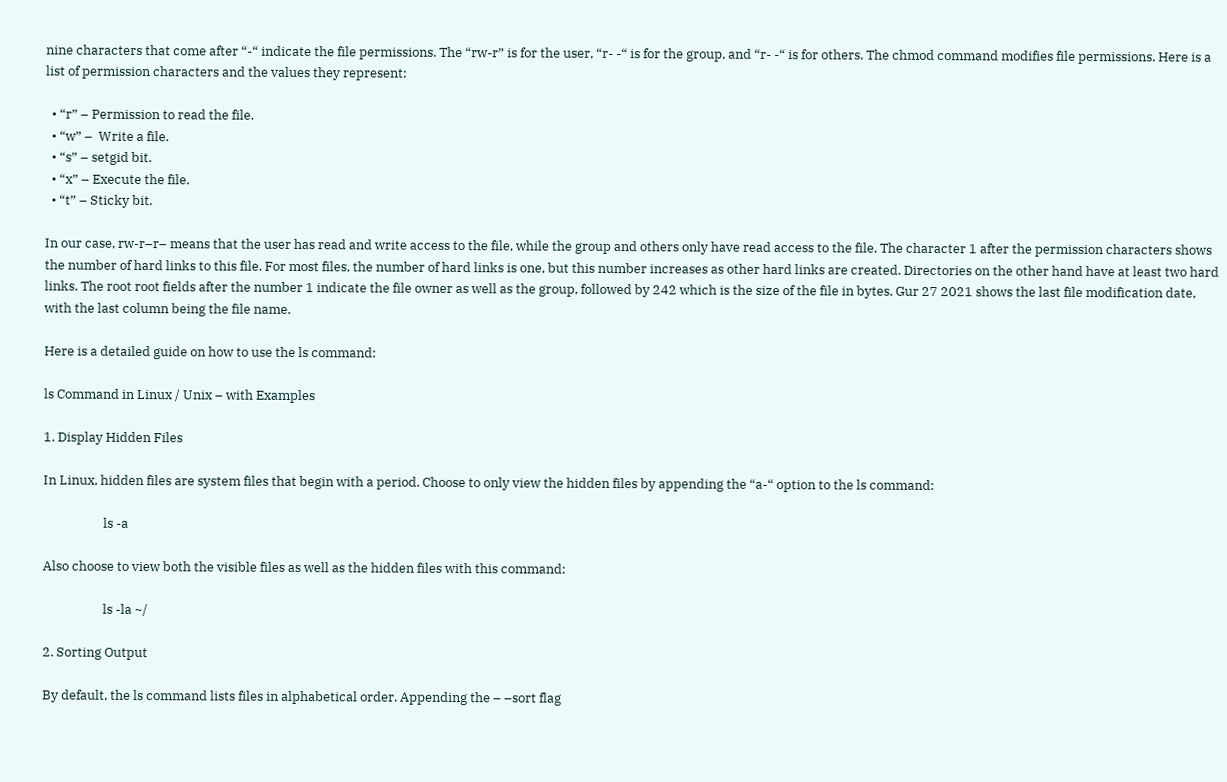nine characters that come after “-“ indicate the file permissions. The “rw-r” is for the user, “r- -“ is for the group, and “r- -“ is for others. The chmod command modifies file permissions. Here is a list of permission characters and the values they represent:

  • “r” – Permission to read the file.
  • “w” –  Write a file.
  • “s” – setgid bit.
  • “x” – Execute the file.
  • “t” – Sticky bit.

In our case, rw-r–r– means that the user has read and write access to the file, while the group and others only have read access to the file. The character 1 after the permission characters shows the number of hard links to this file. For most files, the number of hard links is one, but this number increases as other hard links are created. Directories on the other hand have at least two hard links. The root root fields after the number 1 indicate the file owner as well as the group, followed by 242 which is the size of the file in bytes. Gur 27 2021 shows the last file modification date, with the last column being the file name.

Here is a detailed guide on how to use the ls command:

ls Command in Linux / Unix – with Examples

1. Display Hidden Files

In Linux, hidden files are system files that begin with a period. Choose to only view the hidden files by appending the “a-“ option to the ls command:

                    ls -a

Also choose to view both the visible files as well as the hidden files with this command:

                    ls -la ~/

2. Sorting Output

By default, the ls command lists files in alphabetical order. Appending the – –sort flag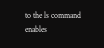to the ls command enables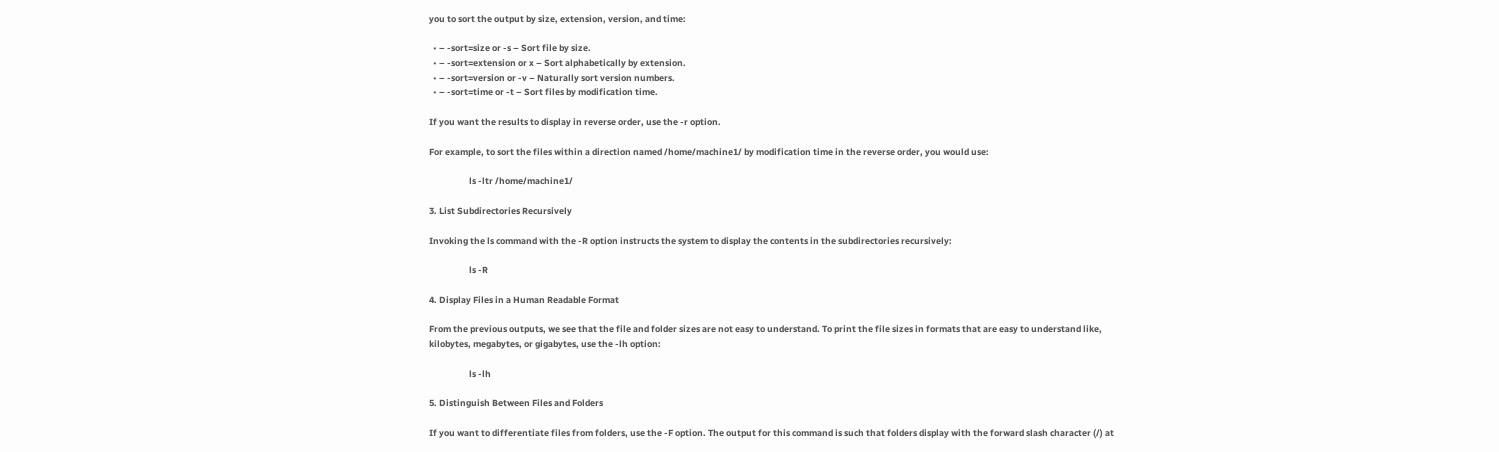you to sort the output by size, extension, version, and time:

  • – -sort=size or -s – Sort file by size.
  • – -sort=extension or x – Sort alphabetically by extension.
  • – -sort=version or -v – Naturally sort version numbers.
  • – -sort=time or -t – Sort files by modification time.

If you want the results to display in reverse order, use the -r option.

For example, to sort the files within a direction named /home/machine1/ by modification time in the reverse order, you would use:

                    ls -ltr /home/machine1/

3. List Subdirectories Recursively

Invoking the ls command with the -R option instructs the system to display the contents in the subdirectories recursively:

                    ls -R

4. Display Files in a Human Readable Format

From the previous outputs, we see that the file and folder sizes are not easy to understand. To print the file sizes in formats that are easy to understand like, kilobytes, megabytes, or gigabytes, use the -lh option:

                    ls -lh

5. Distinguish Between Files and Folders

If you want to differentiate files from folders, use the -F option. The output for this command is such that folders display with the forward slash character (/) at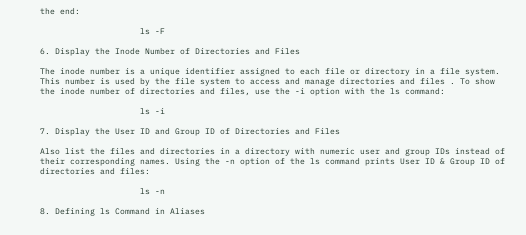the end:

                    ls -F

6. Display the Inode Number of Directories and Files

The inode number is a unique identifier assigned to each file or directory in a file system. This number is used by the file system to access and manage directories and files . To show the inode number of directories and files, use the -i option with the ls command:

                    ls -i

7. Display the User ID and Group ID of Directories and Files

Also list the files and directories in a directory with numeric user and group IDs instead of their corresponding names. Using the -n option of the ls command prints User ID & Group ID of directories and files:

                    ls -n

8. Defining ls Command in Aliases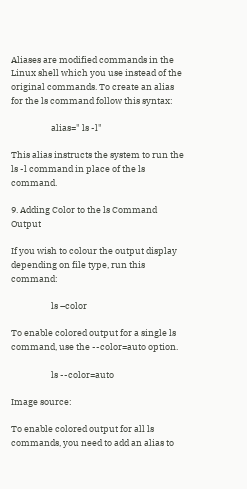Aliases are modified commands in the Linux shell which you use instead of the original commands. To create an alias for the ls command follow this syntax:

                    alias=" ls -l"

This alias instructs the system to run the ls -l command in place of the ls command.

9. Adding Color to the ls Command Output

If you wish to colour the output display depending on file type, run this command:

                    ls –color

To enable colored output for a single ls command, use the --color=auto option.

                    ls --color=auto

Image source:

To enable colored output for all ls commands, you need to add an alias to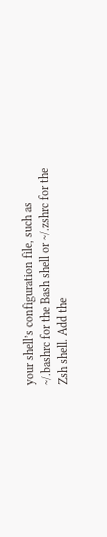your shell’s configuration file, such as ~/.bashrc for the Bash shell or ~/.zshrc for the Zsh shell. Add the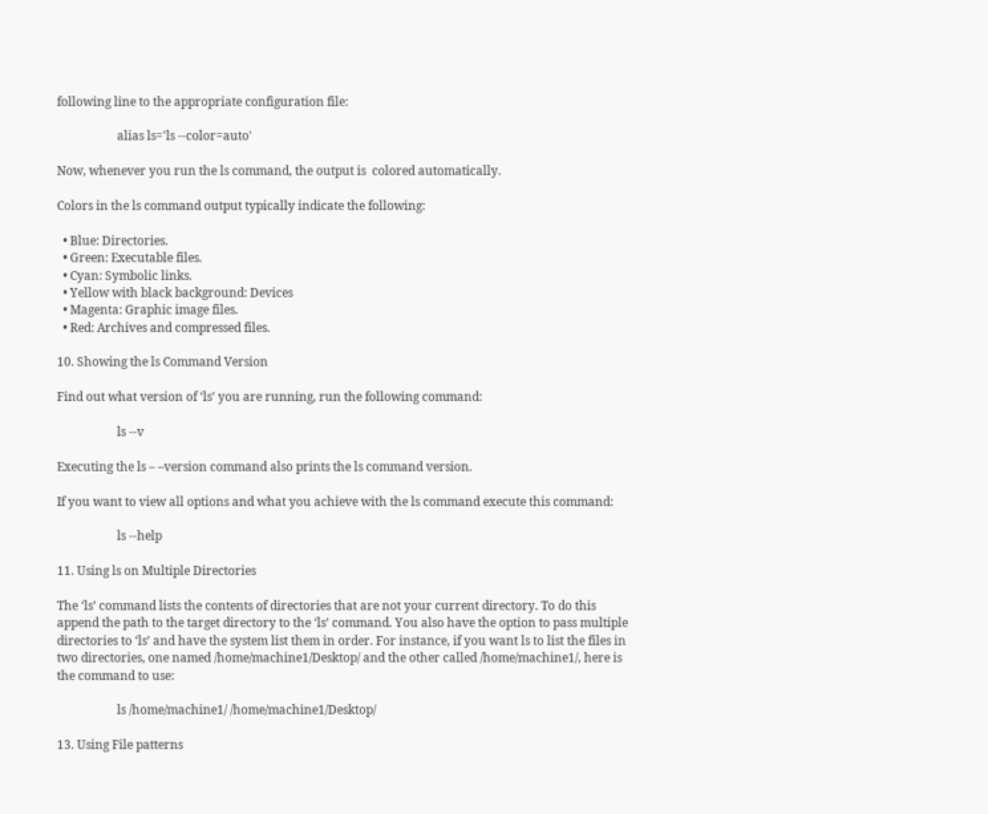following line to the appropriate configuration file:

                    alias ls='ls --color=auto'

Now, whenever you run the ls command, the output is  colored automatically.

Colors in the ls command output typically indicate the following:

  • Blue: Directories.
  • Green: Executable files.
  • Cyan: Symbolic links.
  • Yellow with black background: Devices
  • Magenta: Graphic image files.
  • Red: Archives and compressed files.

10. Showing the ls Command Version

Find out what version of ‘ls’ you are running, run the following command:

                    ls --v

Executing the ls – –version command also prints the ls command version.

If you want to view all options and what you achieve with the ls command execute this command:

                    ls --help

11. Using ls on Multiple Directories

The ‘ls’ command lists the contents of directories that are not your current directory. To do this append the path to the target directory to the ‘ls’ command. You also have the option to pass multiple directories to ‘ls’ and have the system list them in order. For instance, if you want ls to list the files in two directories, one named /home/machine1/Desktop/ and the other called /home/machine1/, here is the command to use:

                    ls /home/machine1/ /home/machine1/Desktop/

13. Using File patterns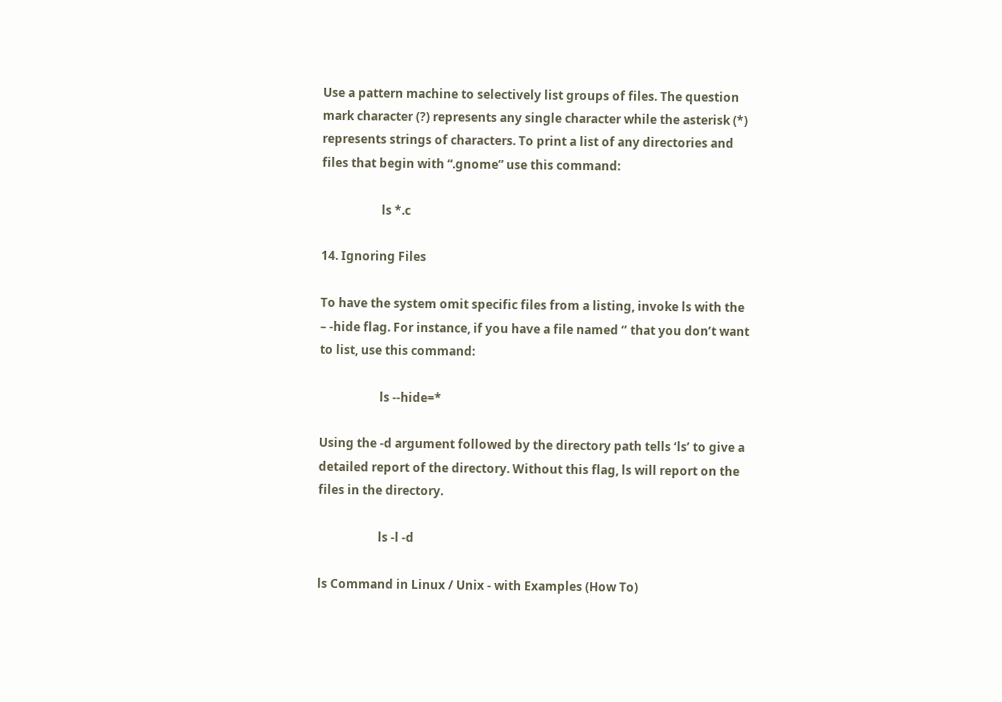Use a pattern machine to selectively list groups of files. The question mark character (?) represents any single character while the asterisk (*) represents strings of characters. To print a list of any directories and files that begin with “.gnome” use this command:

                    ls *.c

14. Ignoring Files

To have the system omit specific files from a listing, invoke ls with the – -hide flag. For instance, if you have a file named ‘’ that you don’t want to list, use this command:

                    ls --hide=*

Using the -d argument followed by the directory path tells ‘ls’ to give a detailed report of the directory. Without this flag, ls will report on the files in the directory.

                    ls -l -d

ls Command in Linux / Unix - with Examples (How To)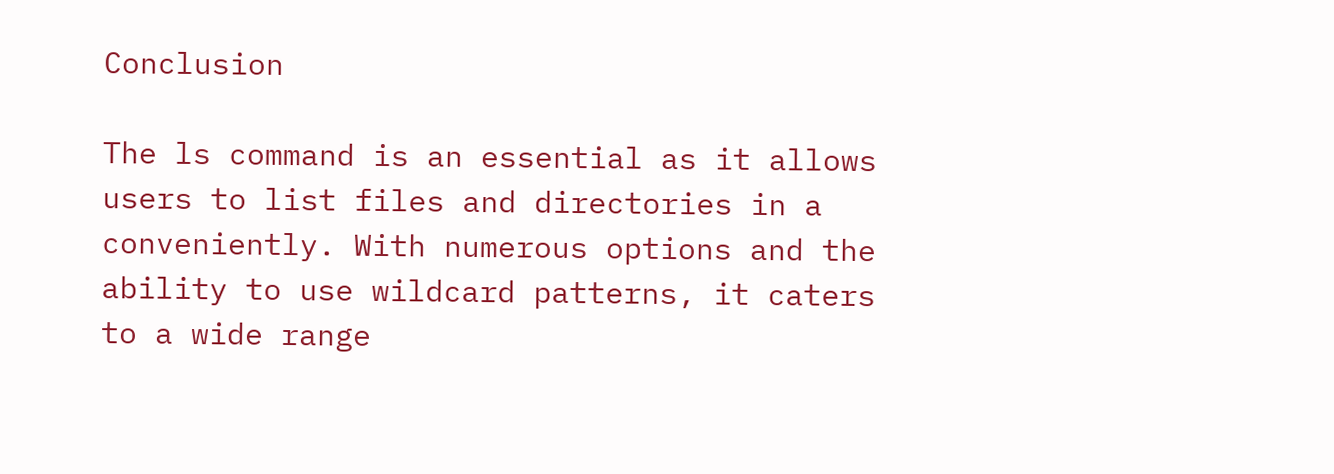Conclusion

The ls command is an essential as it allows users to list files and directories in a conveniently. With numerous options and the ability to use wildcard patterns, it caters to a wide range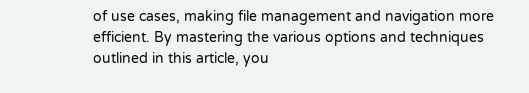of use cases, making file management and navigation more efficient. By mastering the various options and techniques outlined in this article, you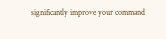significantly improve your command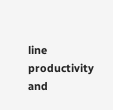line productivity and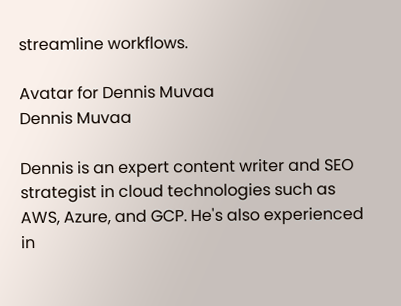streamline workflows.

Avatar for Dennis Muvaa
Dennis Muvaa

Dennis is an expert content writer and SEO strategist in cloud technologies such as AWS, Azure, and GCP. He's also experienced in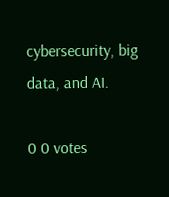cybersecurity, big data, and AI.

0 0 votes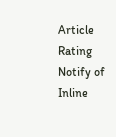Article Rating
Notify of
Inline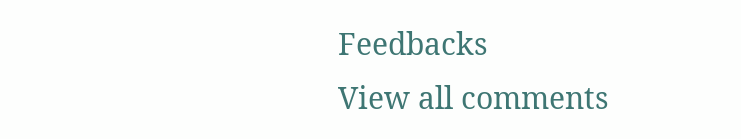Feedbacks
View all comments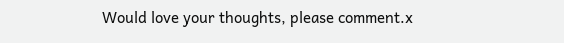Would love your thoughts, please comment.x